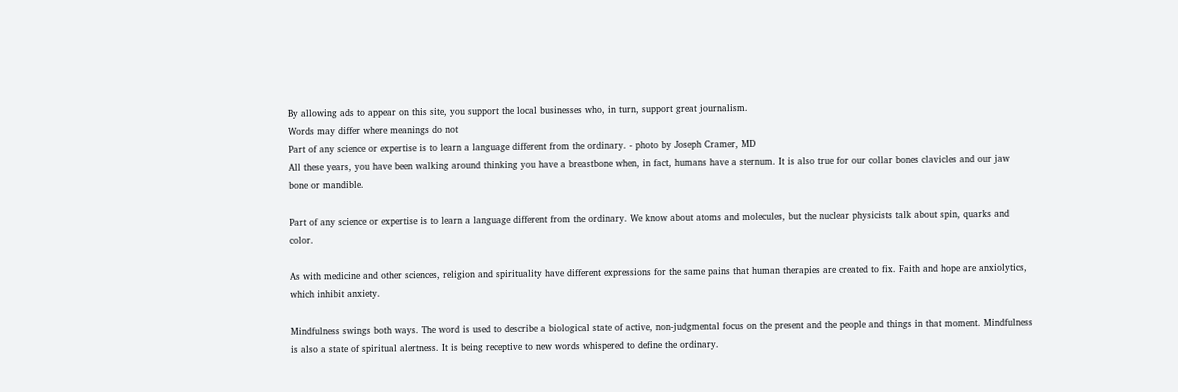By allowing ads to appear on this site, you support the local businesses who, in turn, support great journalism.
Words may differ where meanings do not
Part of any science or expertise is to learn a language different from the ordinary. - photo by Joseph Cramer, MD
All these years, you have been walking around thinking you have a breastbone when, in fact, humans have a sternum. It is also true for our collar bones clavicles and our jaw bone or mandible.

Part of any science or expertise is to learn a language different from the ordinary. We know about atoms and molecules, but the nuclear physicists talk about spin, quarks and color.

As with medicine and other sciences, religion and spirituality have different expressions for the same pains that human therapies are created to fix. Faith and hope are anxiolytics, which inhibit anxiety.

Mindfulness swings both ways. The word is used to describe a biological state of active, non-judgmental focus on the present and the people and things in that moment. Mindfulness is also a state of spiritual alertness. It is being receptive to new words whispered to define the ordinary.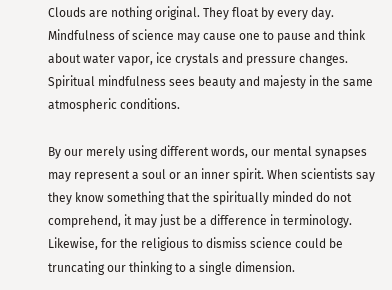Clouds are nothing original. They float by every day. Mindfulness of science may cause one to pause and think about water vapor, ice crystals and pressure changes. Spiritual mindfulness sees beauty and majesty in the same atmospheric conditions.

By our merely using different words, our mental synapses may represent a soul or an inner spirit. When scientists say they know something that the spiritually minded do not comprehend, it may just be a difference in terminology. Likewise, for the religious to dismiss science could be truncating our thinking to a single dimension.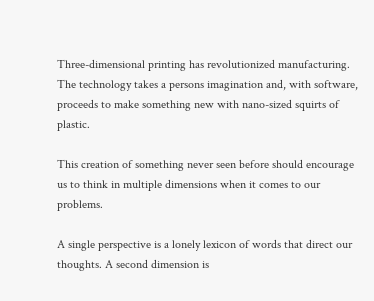Three-dimensional printing has revolutionized manufacturing. The technology takes a persons imagination and, with software, proceeds to make something new with nano-sized squirts of plastic.

This creation of something never seen before should encourage us to think in multiple dimensions when it comes to our problems.

A single perspective is a lonely lexicon of words that direct our thoughts. A second dimension is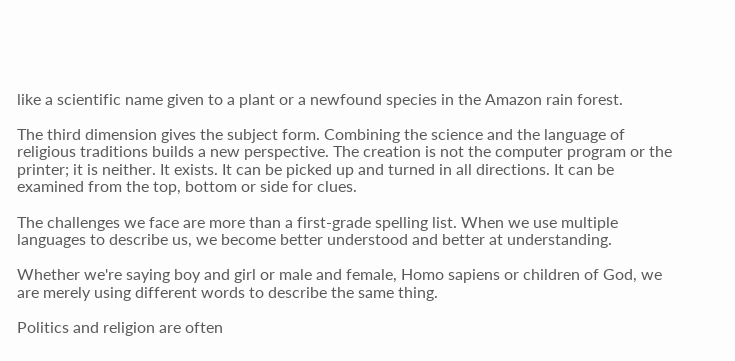like a scientific name given to a plant or a newfound species in the Amazon rain forest.

The third dimension gives the subject form. Combining the science and the language of religious traditions builds a new perspective. The creation is not the computer program or the printer; it is neither. It exists. It can be picked up and turned in all directions. It can be examined from the top, bottom or side for clues.

The challenges we face are more than a first-grade spelling list. When we use multiple languages to describe us, we become better understood and better at understanding.

Whether we're saying boy and girl or male and female, Homo sapiens or children of God, we are merely using different words to describe the same thing.

Politics and religion are often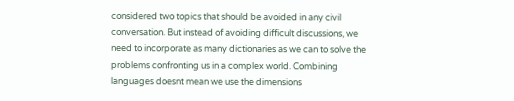considered two topics that should be avoided in any civil conversation. But instead of avoiding difficult discussions, we need to incorporate as many dictionaries as we can to solve the problems confronting us in a complex world. Combining languages doesnt mean we use the dimensions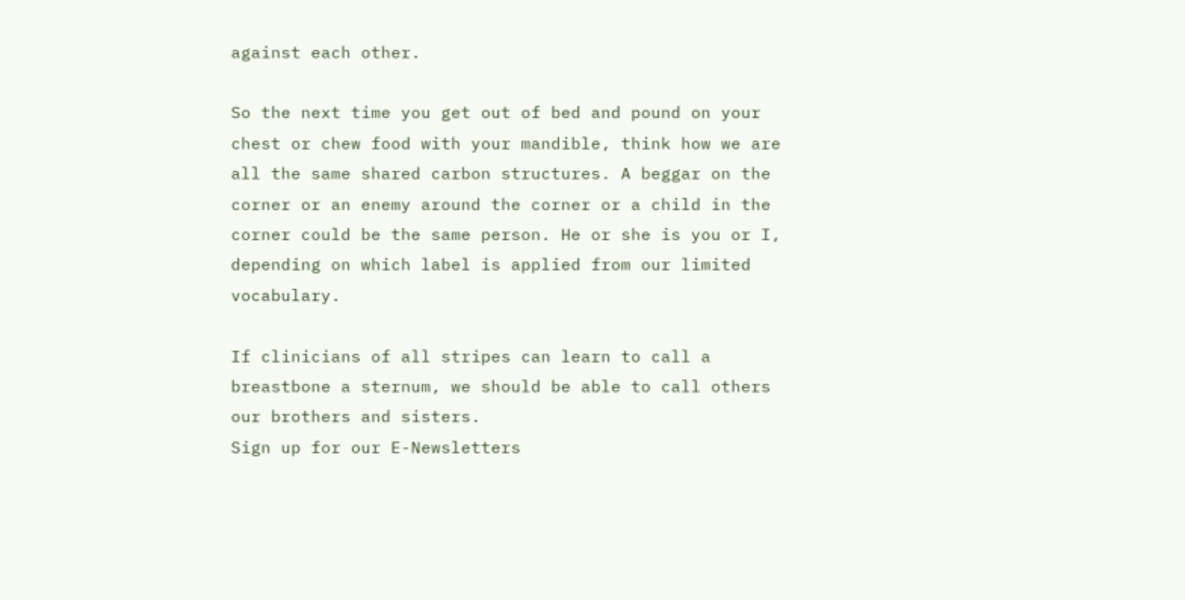against each other.

So the next time you get out of bed and pound on your chest or chew food with your mandible, think how we are all the same shared carbon structures. A beggar on the corner or an enemy around the corner or a child in the corner could be the same person. He or she is you or I, depending on which label is applied from our limited vocabulary.

If clinicians of all stripes can learn to call a breastbone a sternum, we should be able to call others our brothers and sisters.
Sign up for our E-Newsletters